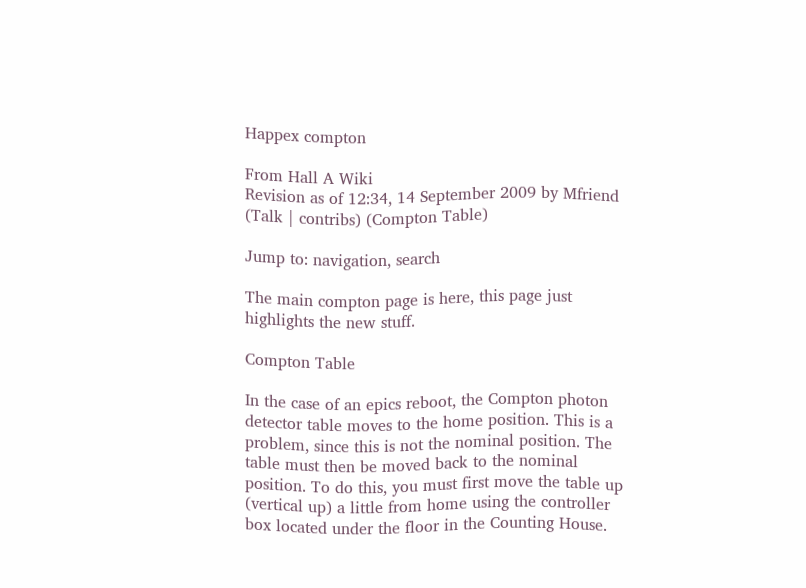Happex compton

From Hall A Wiki
Revision as of 12:34, 14 September 2009 by Mfriend (Talk | contribs) (Compton Table)

Jump to: navigation, search

The main compton page is here, this page just highlights the new stuff.

Compton Table

In the case of an epics reboot, the Compton photon detector table moves to the home position. This is a problem, since this is not the nominal position. The table must then be moved back to the nominal position. To do this, you must first move the table up (vertical up) a little from home using the controller box located under the floor in the Counting House.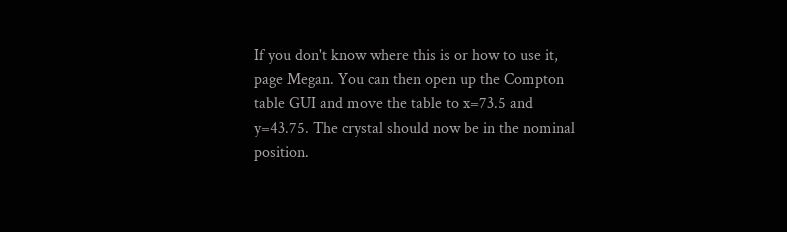If you don't know where this is or how to use it, page Megan. You can then open up the Compton table GUI and move the table to x=73.5 and y=43.75. The crystal should now be in the nominal position.